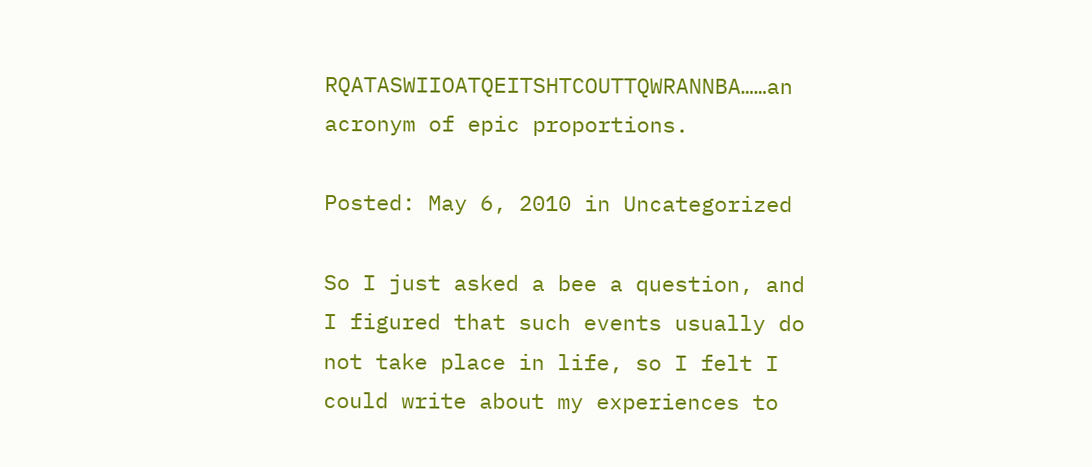RQATASWIIOATQEITSHTCOUTTQWRANNBA……an acronym of epic proportions.

Posted: May 6, 2010 in Uncategorized

So I just asked a bee a question, and I figured that such events usually do not take place in life, so I felt I could write about my experiences to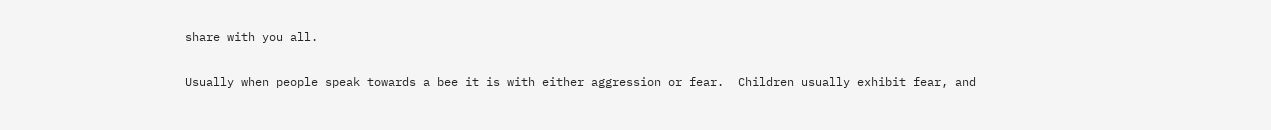share with you all.

Usually when people speak towards a bee it is with either aggression or fear.  Children usually exhibit fear, and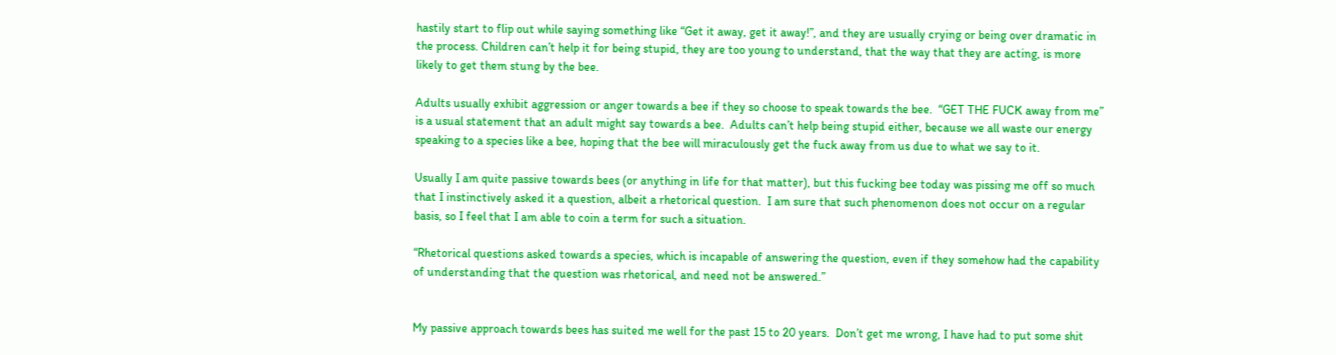hastily start to flip out while saying something like “Get it away, get it away!”, and they are usually crying or being over dramatic in the process. Children can’t help it for being stupid, they are too young to understand, that the way that they are acting, is more likely to get them stung by the bee.

Adults usually exhibit aggression or anger towards a bee if they so choose to speak towards the bee.  “GET THE FUCK away from me” is a usual statement that an adult might say towards a bee.  Adults can’t help being stupid either, because we all waste our energy speaking to a species like a bee, hoping that the bee will miraculously get the fuck away from us due to what we say to it.

Usually I am quite passive towards bees (or anything in life for that matter), but this fucking bee today was pissing me off so much that I instinctively asked it a question, albeit a rhetorical question.  I am sure that such phenomenon does not occur on a regular basis, so I feel that I am able to coin a term for such a situation.

“Rhetorical questions asked towards a species, which is incapable of answering the question, even if they somehow had the capability of understanding that the question was rhetorical, and need not be answered.”


My passive approach towards bees has suited me well for the past 15 to 20 years.  Don’t get me wrong, I have had to put some shit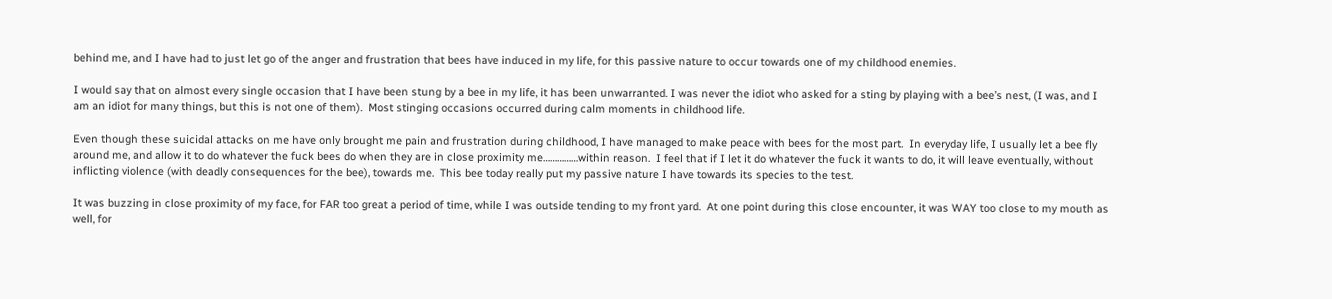behind me, and I have had to just let go of the anger and frustration that bees have induced in my life, for this passive nature to occur towards one of my childhood enemies.

I would say that on almost every single occasion that I have been stung by a bee in my life, it has been unwarranted. I was never the idiot who asked for a sting by playing with a bee’s nest, (I was, and I am an idiot for many things, but this is not one of them).  Most stinging occasions occurred during calm moments in childhood life.

Even though these suicidal attacks on me have only brought me pain and frustration during childhood, I have managed to make peace with bees for the most part.  In everyday life, I usually let a bee fly around me, and allow it to do whatever the fuck bees do when they are in close proximity me……………within reason.  I feel that if I let it do whatever the fuck it wants to do, it will leave eventually, without inflicting violence (with deadly consequences for the bee), towards me.  This bee today really put my passive nature I have towards its species to the test.

It was buzzing in close proximity of my face, for FAR too great a period of time, while I was outside tending to my front yard.  At one point during this close encounter, it was WAY too close to my mouth as well, for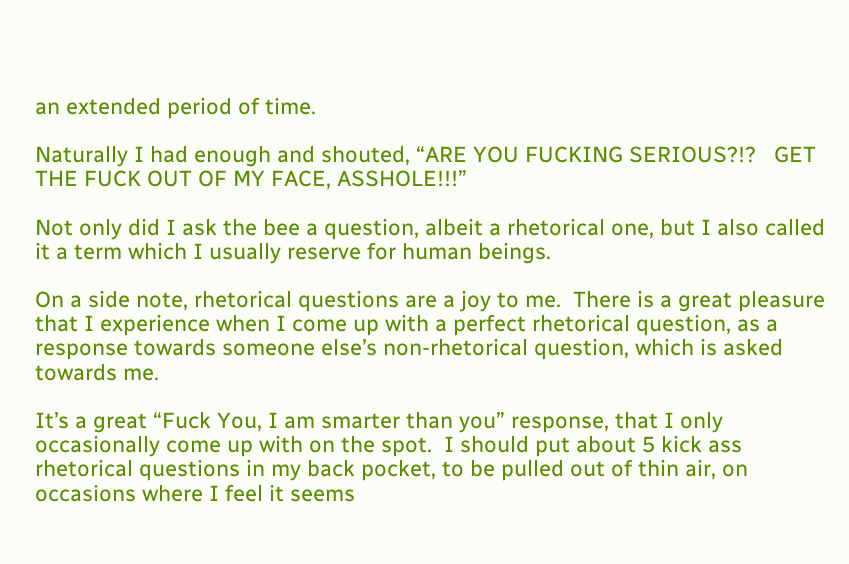an extended period of time.

Naturally I had enough and shouted, “ARE YOU FUCKING SERIOUS?!?   GET THE FUCK OUT OF MY FACE, ASSHOLE!!!”

Not only did I ask the bee a question, albeit a rhetorical one, but I also called it a term which I usually reserve for human beings.

On a side note, rhetorical questions are a joy to me.  There is a great pleasure that I experience when I come up with a perfect rhetorical question, as a response towards someone else’s non-rhetorical question, which is asked towards me.

It’s a great “Fuck You, I am smarter than you” response, that I only occasionally come up with on the spot.  I should put about 5 kick ass rhetorical questions in my back pocket, to be pulled out of thin air, on occasions where I feel it seems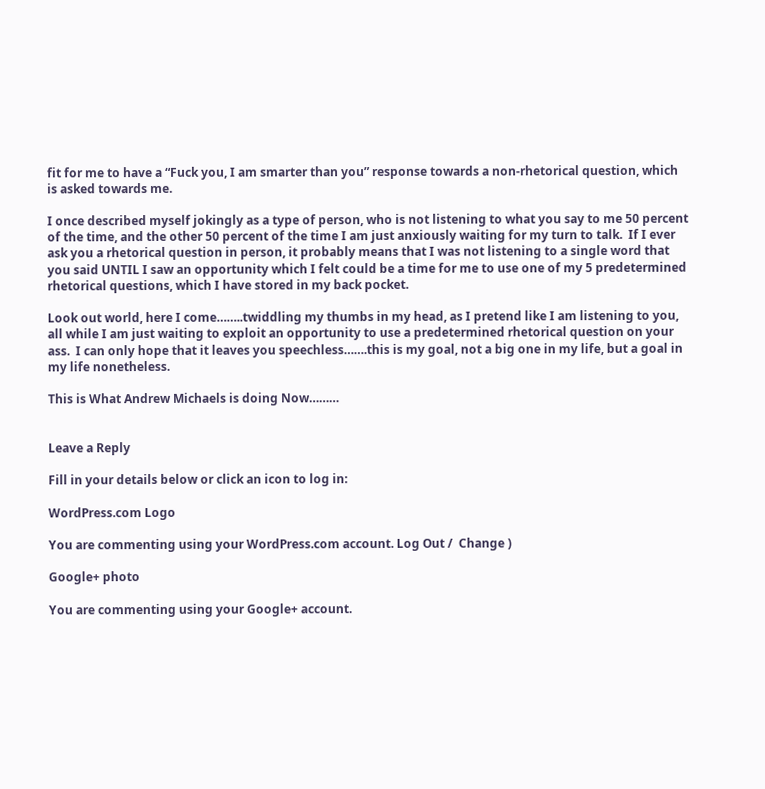fit for me to have a “Fuck you, I am smarter than you” response towards a non-rhetorical question, which is asked towards me.

I once described myself jokingly as a type of person, who is not listening to what you say to me 50 percent of the time, and the other 50 percent of the time I am just anxiously waiting for my turn to talk.  If I ever ask you a rhetorical question in person, it probably means that I was not listening to a single word that you said UNTIL I saw an opportunity which I felt could be a time for me to use one of my 5 predetermined rhetorical questions, which I have stored in my back pocket.

Look out world, here I come……..twiddling my thumbs in my head, as I pretend like I am listening to you, all while I am just waiting to exploit an opportunity to use a predetermined rhetorical question on your ass.  I can only hope that it leaves you speechless…….this is my goal, not a big one in my life, but a goal in my life nonetheless.

This is What Andrew Michaels is doing Now………


Leave a Reply

Fill in your details below or click an icon to log in:

WordPress.com Logo

You are commenting using your WordPress.com account. Log Out /  Change )

Google+ photo

You are commenting using your Google+ account.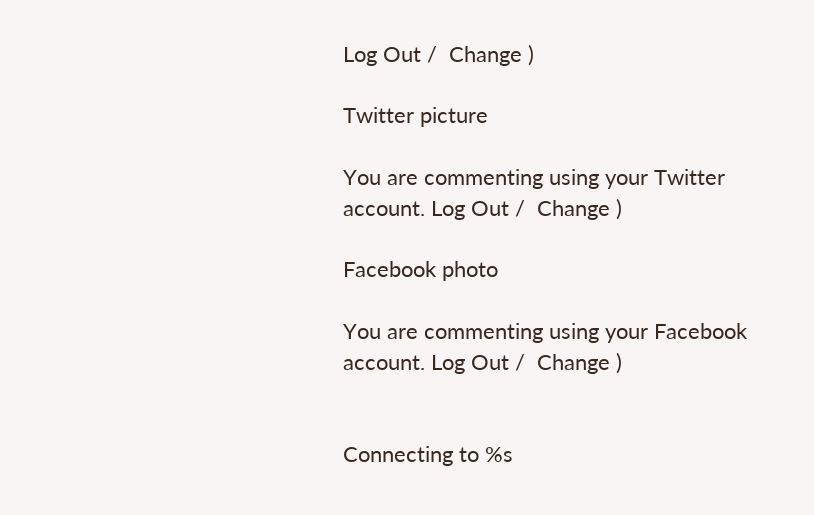Log Out /  Change )

Twitter picture

You are commenting using your Twitter account. Log Out /  Change )

Facebook photo

You are commenting using your Facebook account. Log Out /  Change )


Connecting to %s